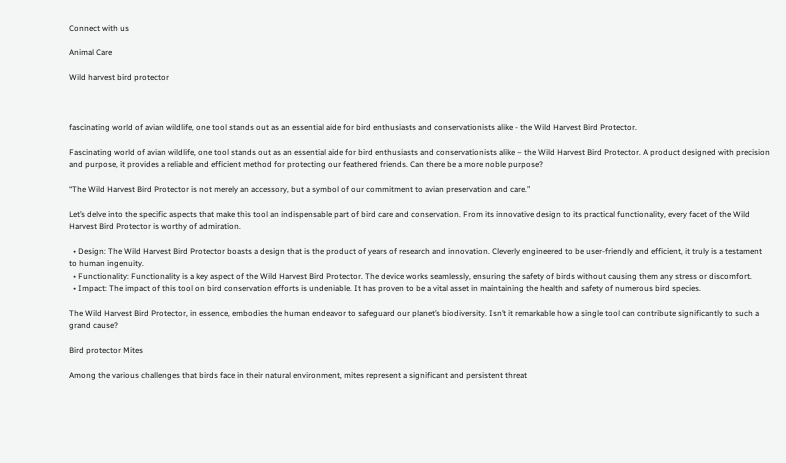Connect with us

Animal Care

Wild harvest bird protector



fascinating world of avian wildlife, one tool stands out as an essential aide for bird enthusiasts and conservationists alike - the Wild Harvest Bird Protector.

Fascinating world of avian wildlife, one tool stands out as an essential aide for bird enthusiasts and conservationists alike – the Wild Harvest Bird Protector. A product designed with precision and purpose, it provides a reliable and efficient method for protecting our feathered friends. Can there be a more noble purpose?

“The Wild Harvest Bird Protector is not merely an accessory, but a symbol of our commitment to avian preservation and care.”

Let’s delve into the specific aspects that make this tool an indispensable part of bird care and conservation. From its innovative design to its practical functionality, every facet of the Wild Harvest Bird Protector is worthy of admiration.

  • Design: The Wild Harvest Bird Protector boasts a design that is the product of years of research and innovation. Cleverly engineered to be user-friendly and efficient, it truly is a testament to human ingenuity.
  • Functionality: Functionality is a key aspect of the Wild Harvest Bird Protector. The device works seamlessly, ensuring the safety of birds without causing them any stress or discomfort.
  • Impact: The impact of this tool on bird conservation efforts is undeniable. It has proven to be a vital asset in maintaining the health and safety of numerous bird species.

The Wild Harvest Bird Protector, in essence, embodies the human endeavor to safeguard our planet’s biodiversity. Isn’t it remarkable how a single tool can contribute significantly to such a grand cause?

Bird protector Mites

Among the various challenges that birds face in their natural environment, mites represent a significant and persistent threat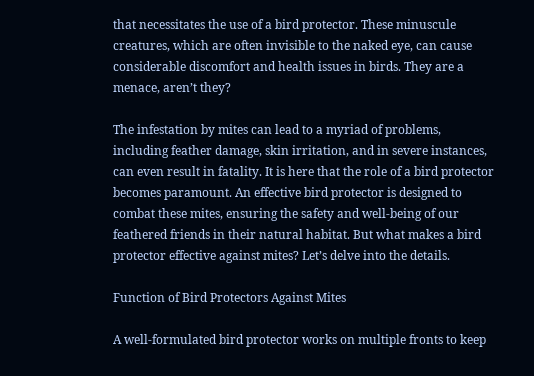that necessitates the use of a bird protector. These minuscule creatures, which are often invisible to the naked eye, can cause considerable discomfort and health issues in birds. They are a menace, aren’t they?

The infestation by mites can lead to a myriad of problems, including feather damage, skin irritation, and in severe instances, can even result in fatality. It is here that the role of a bird protector becomes paramount. An effective bird protector is designed to combat these mites, ensuring the safety and well-being of our feathered friends in their natural habitat. But what makes a bird protector effective against mites? Let’s delve into the details.

Function of Bird Protectors Against Mites

A well-formulated bird protector works on multiple fronts to keep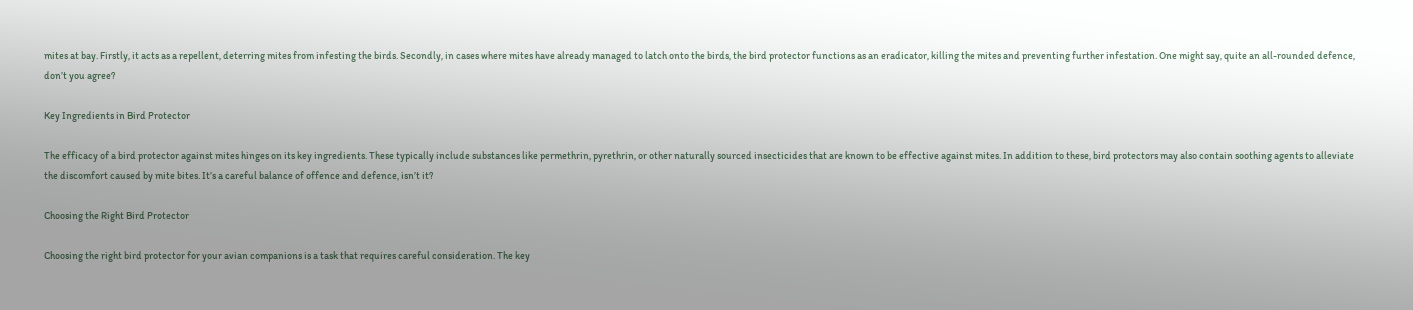mites at bay. Firstly, it acts as a repellent, deterring mites from infesting the birds. Secondly, in cases where mites have already managed to latch onto the birds, the bird protector functions as an eradicator, killing the mites and preventing further infestation. One might say, quite an all-rounded defence, don’t you agree?

Key Ingredients in Bird Protector

The efficacy of a bird protector against mites hinges on its key ingredients. These typically include substances like permethrin, pyrethrin, or other naturally sourced insecticides that are known to be effective against mites. In addition to these, bird protectors may also contain soothing agents to alleviate the discomfort caused by mite bites. It’s a careful balance of offence and defence, isn’t it?

Choosing the Right Bird Protector

Choosing the right bird protector for your avian companions is a task that requires careful consideration. The key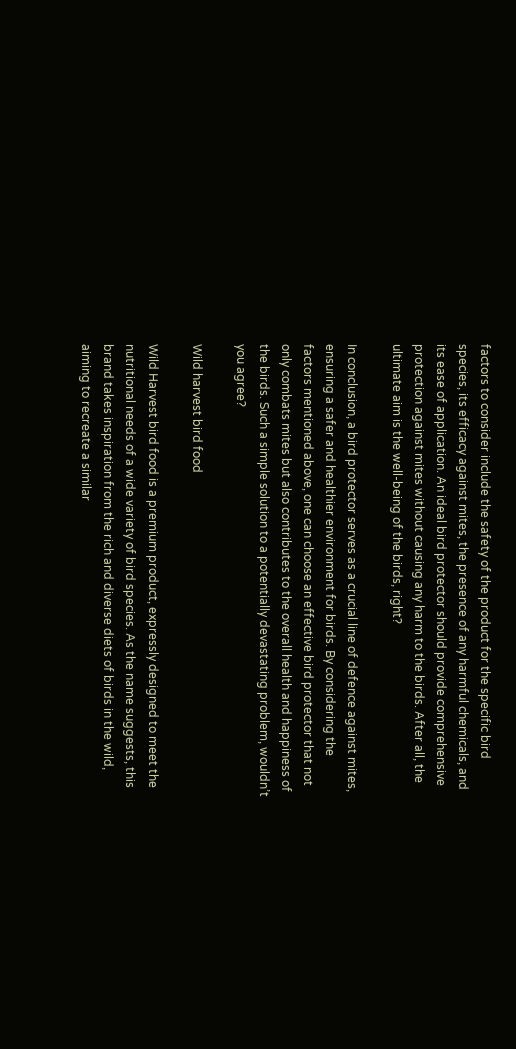factors to consider include the safety of the product for the specific bird species, its efficacy against mites, the presence of any harmful chemicals, and its ease of application. An ideal bird protector should provide comprehensive protection against mites without causing any harm to the birds. After all, the ultimate aim is the well-being of the birds, right?

In conclusion, a bird protector serves as a crucial line of defence against mites, ensuring a safer and healthier environment for birds. By considering the factors mentioned above, one can choose an effective bird protector that not only combats mites but also contributes to the overall health and happiness of the birds. Such a simple solution to a potentially devastating problem, wouldn’t you agree?

Wild harvest bird food

Wild Harvest bird food is a premium product, expressly designed to meet the nutritional needs of a wide variety of bird species. As the name suggests, this brand takes inspiration from the rich and diverse diets of birds in the wild, aiming to recreate a similar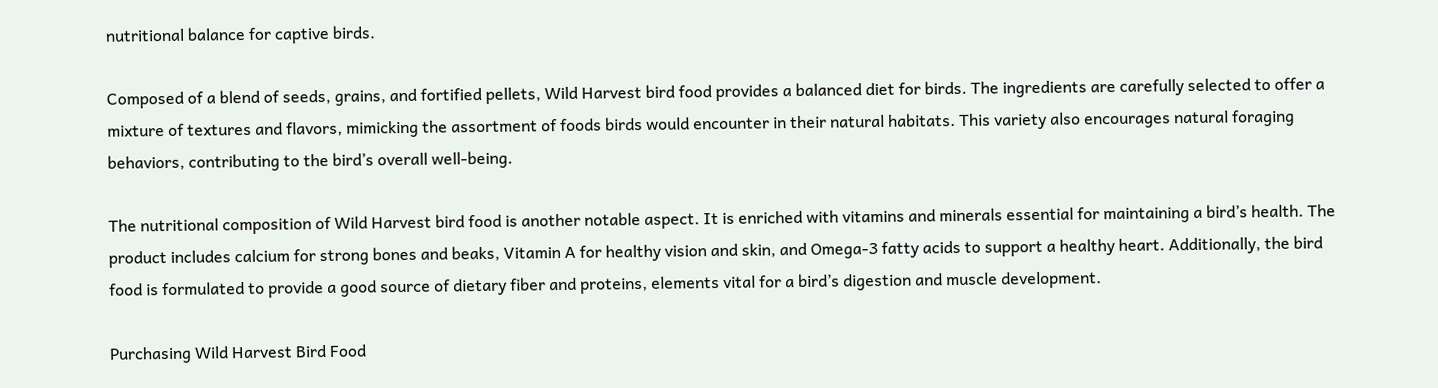nutritional balance for captive birds.

Composed of a blend of seeds, grains, and fortified pellets, Wild Harvest bird food provides a balanced diet for birds. The ingredients are carefully selected to offer a mixture of textures and flavors, mimicking the assortment of foods birds would encounter in their natural habitats. This variety also encourages natural foraging behaviors, contributing to the bird’s overall well-being.

The nutritional composition of Wild Harvest bird food is another notable aspect. It is enriched with vitamins and minerals essential for maintaining a bird’s health. The product includes calcium for strong bones and beaks, Vitamin A for healthy vision and skin, and Omega-3 fatty acids to support a healthy heart. Additionally, the bird food is formulated to provide a good source of dietary fiber and proteins, elements vital for a bird’s digestion and muscle development.

Purchasing Wild Harvest Bird Food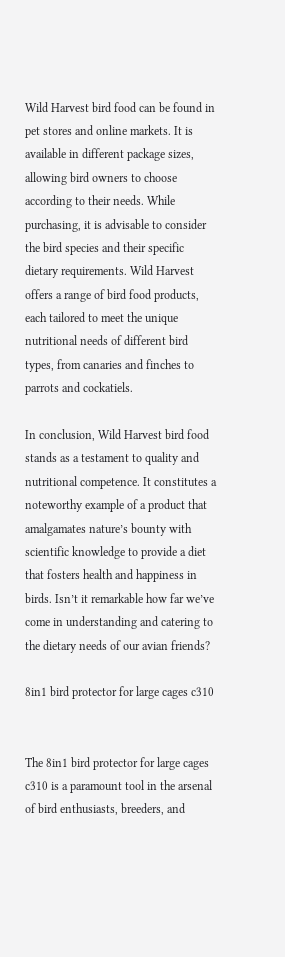Wild Harvest bird food can be found in pet stores and online markets. It is available in different package sizes, allowing bird owners to choose according to their needs. While purchasing, it is advisable to consider the bird species and their specific dietary requirements. Wild Harvest offers a range of bird food products, each tailored to meet the unique nutritional needs of different bird types, from canaries and finches to parrots and cockatiels.

In conclusion, Wild Harvest bird food stands as a testament to quality and nutritional competence. It constitutes a noteworthy example of a product that amalgamates nature’s bounty with scientific knowledge to provide a diet that fosters health and happiness in birds. Isn’t it remarkable how far we’ve come in understanding and catering to the dietary needs of our avian friends?

8in1 bird protector for large cages c310


The 8in1 bird protector for large cages c310 is a paramount tool in the arsenal of bird enthusiasts, breeders, and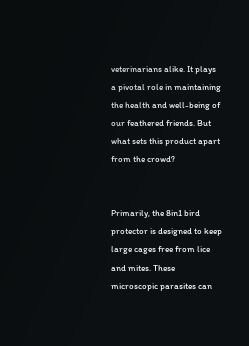veterinarians alike. It plays a pivotal role in maintaining the health and well-being of our feathered friends. But what sets this product apart from the crowd?


Primarily, the 8in1 bird protector is designed to keep large cages free from lice and mites. These microscopic parasites can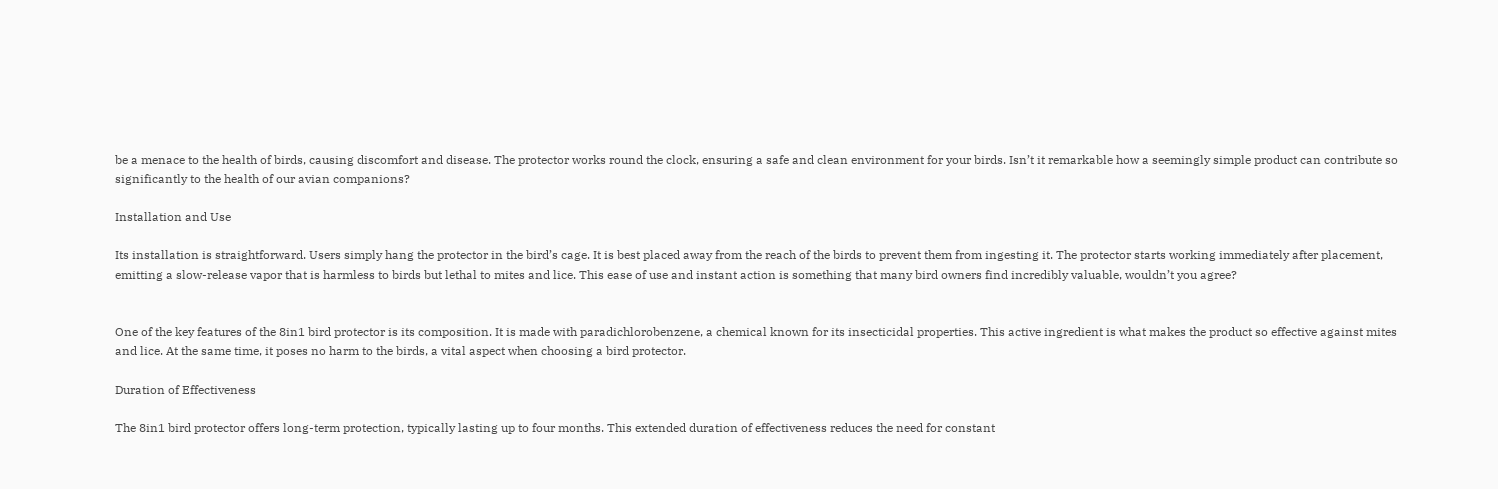be a menace to the health of birds, causing discomfort and disease. The protector works round the clock, ensuring a safe and clean environment for your birds. Isn’t it remarkable how a seemingly simple product can contribute so significantly to the health of our avian companions?

Installation and Use

Its installation is straightforward. Users simply hang the protector in the bird’s cage. It is best placed away from the reach of the birds to prevent them from ingesting it. The protector starts working immediately after placement, emitting a slow-release vapor that is harmless to birds but lethal to mites and lice. This ease of use and instant action is something that many bird owners find incredibly valuable, wouldn’t you agree?


One of the key features of the 8in1 bird protector is its composition. It is made with paradichlorobenzene, a chemical known for its insecticidal properties. This active ingredient is what makes the product so effective against mites and lice. At the same time, it poses no harm to the birds, a vital aspect when choosing a bird protector.

Duration of Effectiveness

The 8in1 bird protector offers long-term protection, typically lasting up to four months. This extended duration of effectiveness reduces the need for constant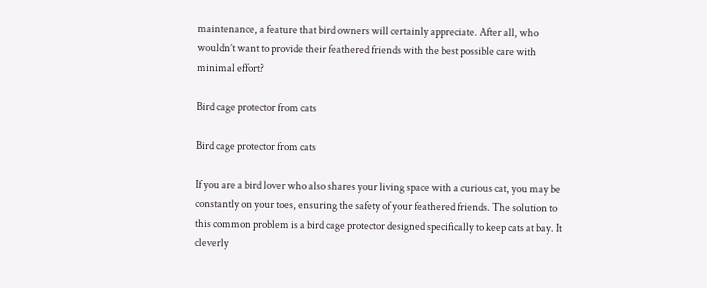maintenance, a feature that bird owners will certainly appreciate. After all, who wouldn’t want to provide their feathered friends with the best possible care with minimal effort?

Bird cage protector from cats

Bird cage protector from cats

If you are a bird lover who also shares your living space with a curious cat, you may be constantly on your toes, ensuring the safety of your feathered friends. The solution to this common problem is a bird cage protector designed specifically to keep cats at bay. It cleverly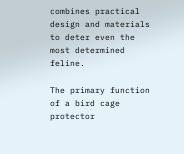combines practical design and materials to deter even the most determined feline.

The primary function of a bird cage protector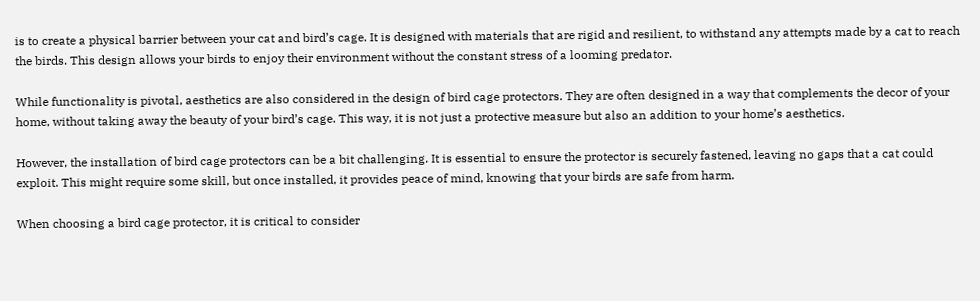is to create a physical barrier between your cat and bird’s cage. It is designed with materials that are rigid and resilient, to withstand any attempts made by a cat to reach the birds. This design allows your birds to enjoy their environment without the constant stress of a looming predator.

While functionality is pivotal, aesthetics are also considered in the design of bird cage protectors. They are often designed in a way that complements the decor of your home, without taking away the beauty of your bird’s cage. This way, it is not just a protective measure but also an addition to your home’s aesthetics.

However, the installation of bird cage protectors can be a bit challenging. It is essential to ensure the protector is securely fastened, leaving no gaps that a cat could exploit. This might require some skill, but once installed, it provides peace of mind, knowing that your birds are safe from harm.

When choosing a bird cage protector, it is critical to consider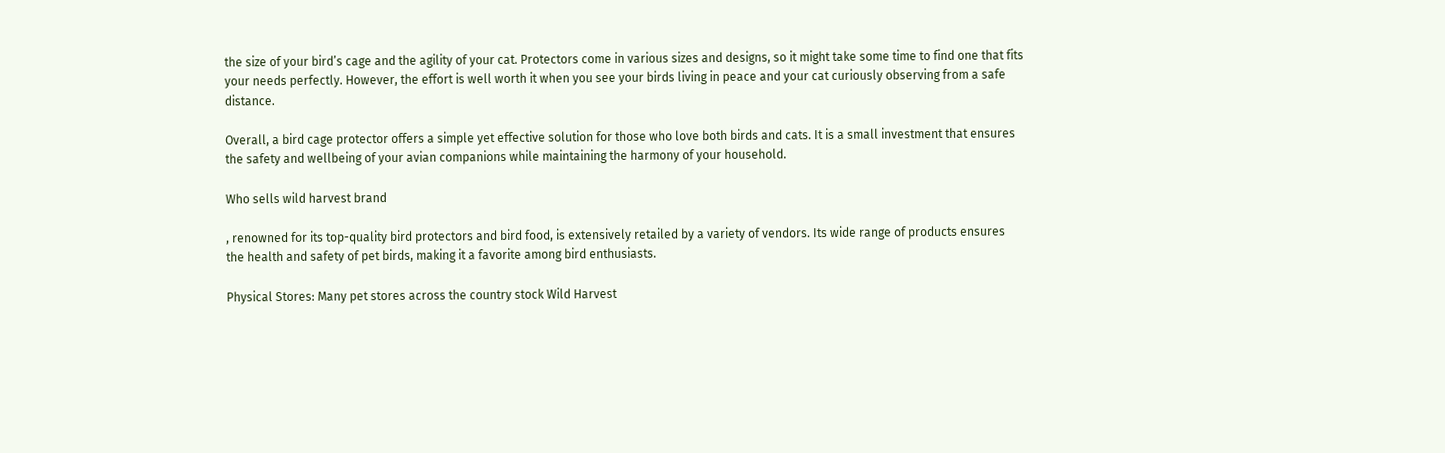the size of your bird’s cage and the agility of your cat. Protectors come in various sizes and designs, so it might take some time to find one that fits your needs perfectly. However, the effort is well worth it when you see your birds living in peace and your cat curiously observing from a safe distance.

Overall, a bird cage protector offers a simple yet effective solution for those who love both birds and cats. It is a small investment that ensures the safety and wellbeing of your avian companions while maintaining the harmony of your household.

Who sells wild harvest brand

, renowned for its top-quality bird protectors and bird food, is extensively retailed by a variety of vendors. Its wide range of products ensures the health and safety of pet birds, making it a favorite among bird enthusiasts.

Physical Stores: Many pet stores across the country stock Wild Harvest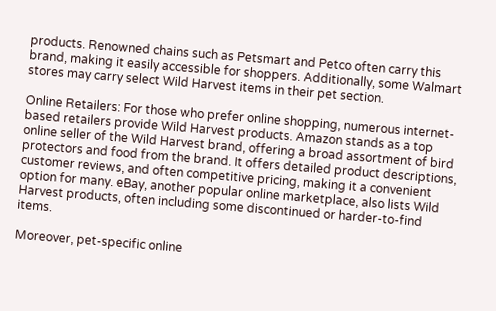products. Renowned chains such as Petsmart and Petco often carry this brand, making it easily accessible for shoppers. Additionally, some Walmart stores may carry select Wild Harvest items in their pet section.

Online Retailers: For those who prefer online shopping, numerous internet-based retailers provide Wild Harvest products. Amazon stands as a top online seller of the Wild Harvest brand, offering a broad assortment of bird protectors and food from the brand. It offers detailed product descriptions, customer reviews, and often competitive pricing, making it a convenient option for many. eBay, another popular online marketplace, also lists Wild Harvest products, often including some discontinued or harder-to-find items.

Moreover, pet-specific online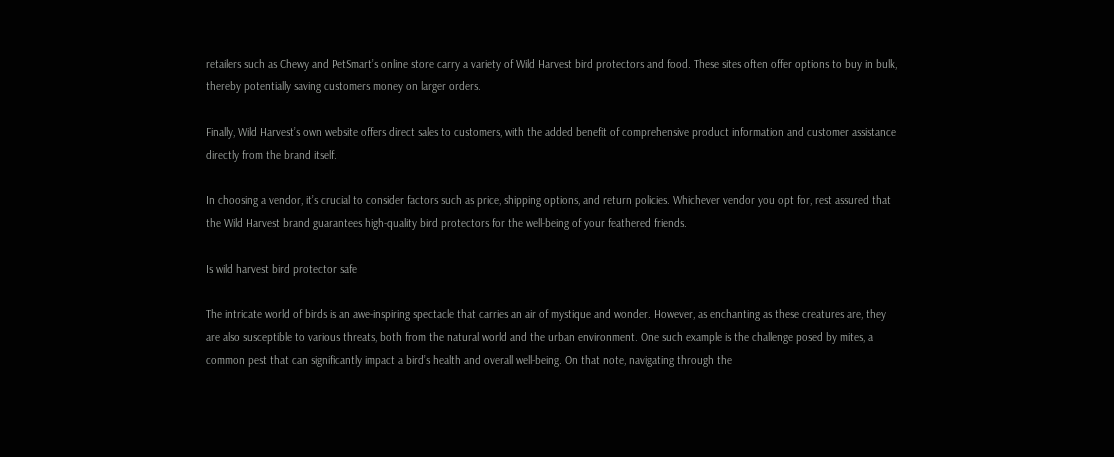retailers such as Chewy and PetSmart’s online store carry a variety of Wild Harvest bird protectors and food. These sites often offer options to buy in bulk, thereby potentially saving customers money on larger orders.

Finally, Wild Harvest’s own website offers direct sales to customers, with the added benefit of comprehensive product information and customer assistance directly from the brand itself.

In choosing a vendor, it’s crucial to consider factors such as price, shipping options, and return policies. Whichever vendor you opt for, rest assured that the Wild Harvest brand guarantees high-quality bird protectors for the well-being of your feathered friends.

Is wild harvest bird protector safe

The intricate world of birds is an awe-inspiring spectacle that carries an air of mystique and wonder. However, as enchanting as these creatures are, they are also susceptible to various threats, both from the natural world and the urban environment. One such example is the challenge posed by mites, a common pest that can significantly impact a bird’s health and overall well-being. On that note, navigating through the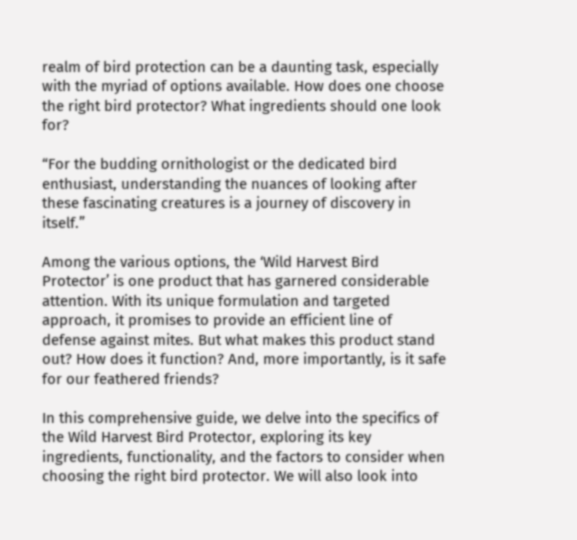realm of bird protection can be a daunting task, especially with the myriad of options available. How does one choose the right bird protector? What ingredients should one look for?

“For the budding ornithologist or the dedicated bird enthusiast, understanding the nuances of looking after these fascinating creatures is a journey of discovery in itself.”

Among the various options, the ‘Wild Harvest Bird Protector’ is one product that has garnered considerable attention. With its unique formulation and targeted approach, it promises to provide an efficient line of defense against mites. But what makes this product stand out? How does it function? And, more importantly, is it safe for our feathered friends?

In this comprehensive guide, we delve into the specifics of the Wild Harvest Bird Protector, exploring its key ingredients, functionality, and the factors to consider when choosing the right bird protector. We will also look into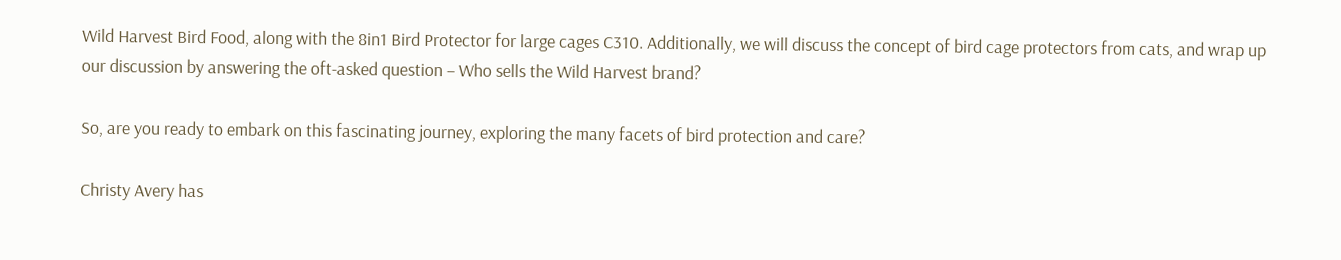Wild Harvest Bird Food, along with the 8in1 Bird Protector for large cages C310. Additionally, we will discuss the concept of bird cage protectors from cats, and wrap up our discussion by answering the oft-asked question – Who sells the Wild Harvest brand?

So, are you ready to embark on this fascinating journey, exploring the many facets of bird protection and care?

Christy Avery has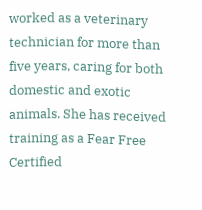worked as a veterinary technician for more than five years, caring for both domestic and exotic animals. She has received training as a Fear Free Certified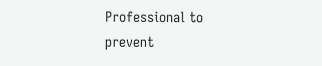Professional to prevent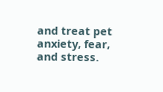and treat pet anxiety, fear, and stress.